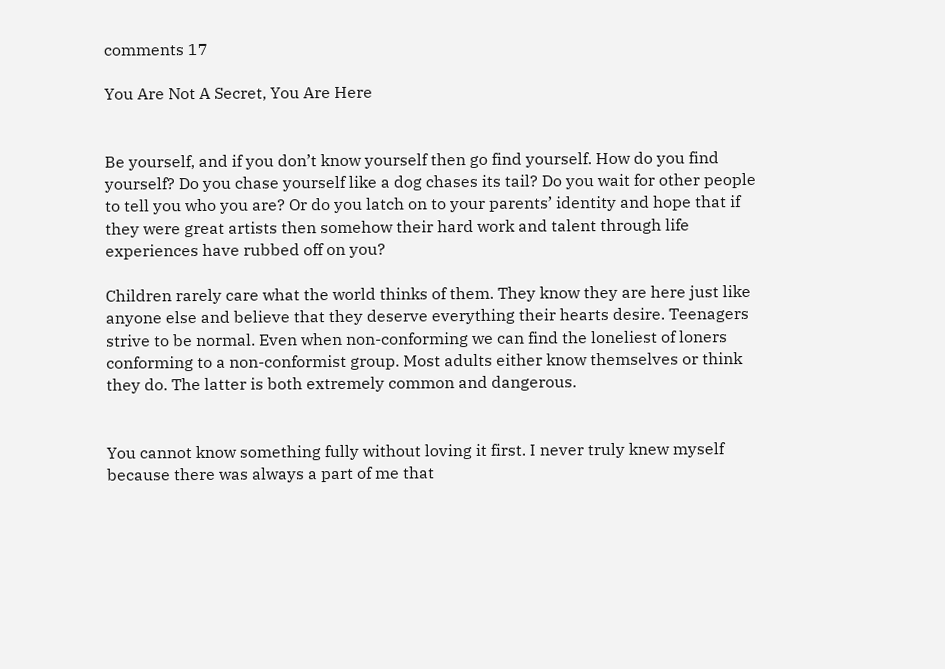comments 17

You Are Not A Secret, You Are Here


Be yourself, and if you don’t know yourself then go find yourself. How do you find yourself? Do you chase yourself like a dog chases its tail? Do you wait for other people to tell you who you are? Or do you latch on to your parents’ identity and hope that if they were great artists then somehow their hard work and talent through life experiences have rubbed off on you?

Children rarely care what the world thinks of them. They know they are here just like anyone else and believe that they deserve everything their hearts desire. Teenagers strive to be normal. Even when non-conforming we can find the loneliest of loners conforming to a non-conformist group. Most adults either know themselves or think they do. The latter is both extremely common and dangerous.


You cannot know something fully without loving it first. I never truly knew myself because there was always a part of me that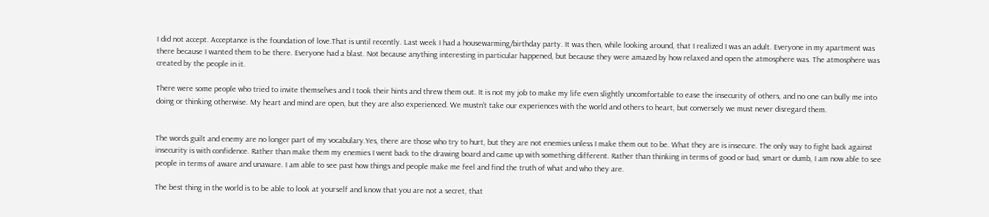I did not accept. Acceptance is the foundation of love.That is until recently. Last week I had a housewarming/birthday party. It was then, while looking around, that I realized I was an adult. Everyone in my apartment was there because I wanted them to be there. Everyone had a blast. Not because anything interesting in particular happened, but because they were amazed by how relaxed and open the atmosphere was. The atmosphere was created by the people in it.

There were some people who tried to invite themselves and I took their hints and threw them out. It is not my job to make my life even slightly uncomfortable to ease the insecurity of others, and no one can bully me into doing or thinking otherwise. My heart and mind are open, but they are also experienced. We mustn’t take our experiences with the world and others to heart, but conversely we must never disregard them.


The words guilt and enemy are no longer part of my vocabulary.Yes, there are those who try to hurt, but they are not enemies unless I make them out to be. What they are is insecure. The only way to fight back against insecurity is with confidence. Rather than make them my enemies I went back to the drawing board and came up with something different. Rather than thinking in terms of good or bad, smart or dumb, I am now able to see people in terms of aware and unaware. I am able to see past how things and people make me feel and find the truth of what and who they are.

The best thing in the world is to be able to look at yourself and know that you are not a secret, that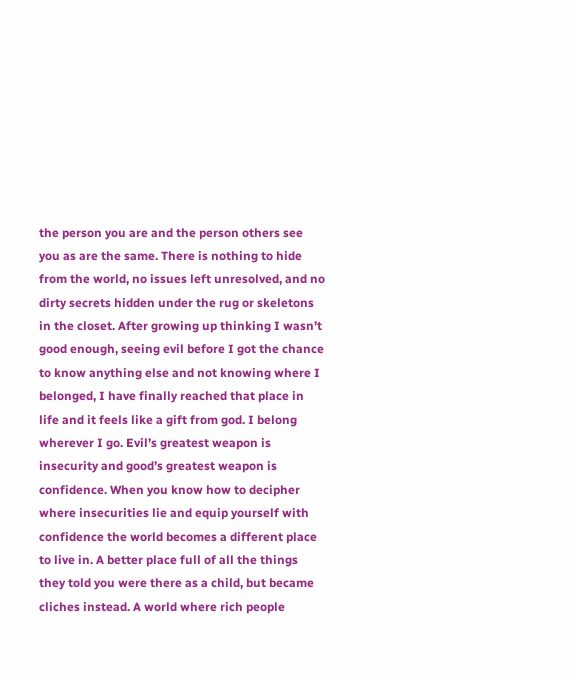the person you are and the person others see you as are the same. There is nothing to hide from the world, no issues left unresolved, and no dirty secrets hidden under the rug or skeletons in the closet. After growing up thinking I wasn’t good enough, seeing evil before I got the chance to know anything else and not knowing where I belonged, I have finally reached that place in life and it feels like a gift from god. I belong wherever I go. Evil’s greatest weapon is insecurity and good’s greatest weapon is confidence. When you know how to decipher where insecurities lie and equip yourself with confidence the world becomes a different place to live in. A better place full of all the things they told you were there as a child, but became cliches instead. A world where rich people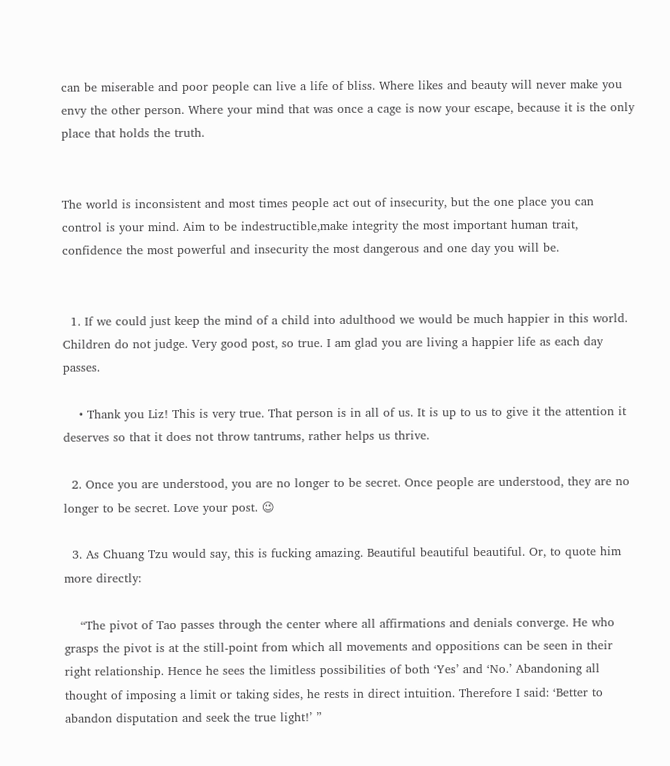can be miserable and poor people can live a life of bliss. Where likes and beauty will never make you envy the other person. Where your mind that was once a cage is now your escape, because it is the only place that holds the truth.


The world is inconsistent and most times people act out of insecurity, but the one place you can control is your mind. Aim to be indestructible,make integrity the most important human trait, confidence the most powerful and insecurity the most dangerous and one day you will be.


  1. If we could just keep the mind of a child into adulthood we would be much happier in this world. Children do not judge. Very good post, so true. I am glad you are living a happier life as each day passes.

    • Thank you Liz! This is very true. That person is in all of us. It is up to us to give it the attention it deserves so that it does not throw tantrums, rather helps us thrive.

  2. Once you are understood, you are no longer to be secret. Once people are understood, they are no longer to be secret. Love your post. 😉

  3. As Chuang Tzu would say, this is fucking amazing. Beautiful beautiful beautiful. Or, to quote him more directly:

    “The pivot of Tao passes through the center where all affirmations and denials converge. He who grasps the pivot is at the still-point from which all movements and oppositions can be seen in their right relationship. Hence he sees the limitless possibilities of both ‘Yes’ and ‘No.’ Abandoning all thought of imposing a limit or taking sides, he rests in direct intuition. Therefore I said: ‘Better to abandon disputation and seek the true light!’ ”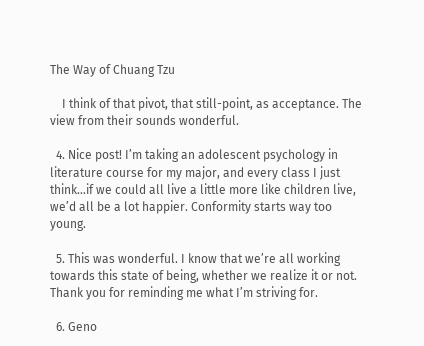The Way of Chuang Tzu

    I think of that pivot, that still-point, as acceptance. The view from their sounds wonderful.

  4. Nice post! I’m taking an adolescent psychology in literature course for my major, and every class I just think…if we could all live a little more like children live, we’d all be a lot happier. Conformity starts way too young.

  5. This was wonderful. I know that we’re all working towards this state of being, whether we realize it or not. Thank you for reminding me what I’m striving for.

  6. Geno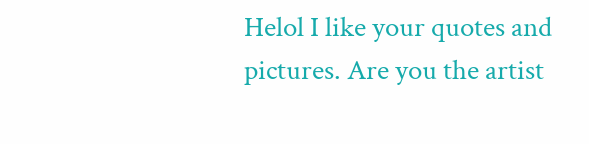Helol I like your quotes and pictures. Are you the artist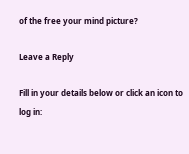of the free your mind picture?

Leave a Reply

Fill in your details below or click an icon to log in: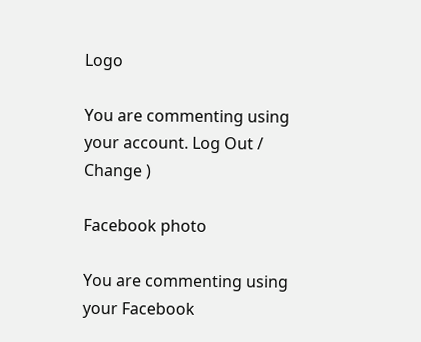Logo

You are commenting using your account. Log Out /  Change )

Facebook photo

You are commenting using your Facebook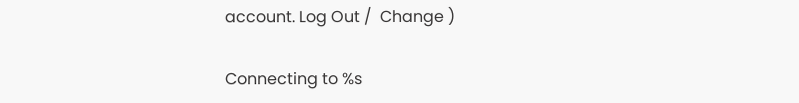account. Log Out /  Change )

Connecting to %s